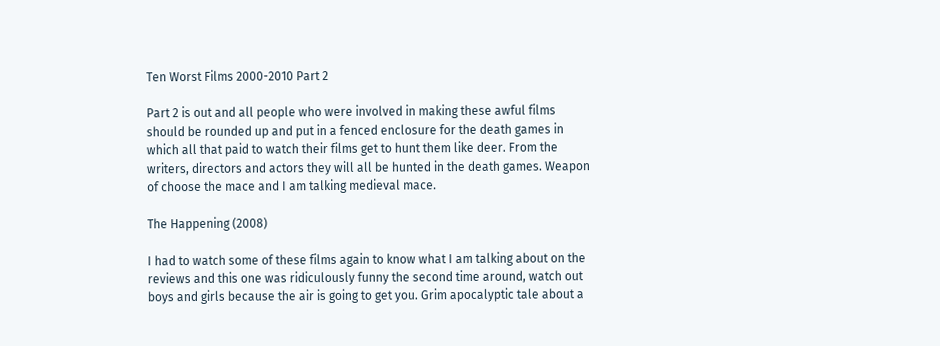Ten Worst Films 2000-2010 Part 2

Part 2 is out and all people who were involved in making these awful films should be rounded up and put in a fenced enclosure for the death games in which all that paid to watch their films get to hunt them like deer. From the writers, directors and actors they will all be hunted in the death games. Weapon of choose the mace and I am talking medieval mace.

The Happening (2008)

I had to watch some of these films again to know what I am talking about on the reviews and this one was ridiculously funny the second time around, watch out boys and girls because the air is going to get you. Grim apocalyptic tale about a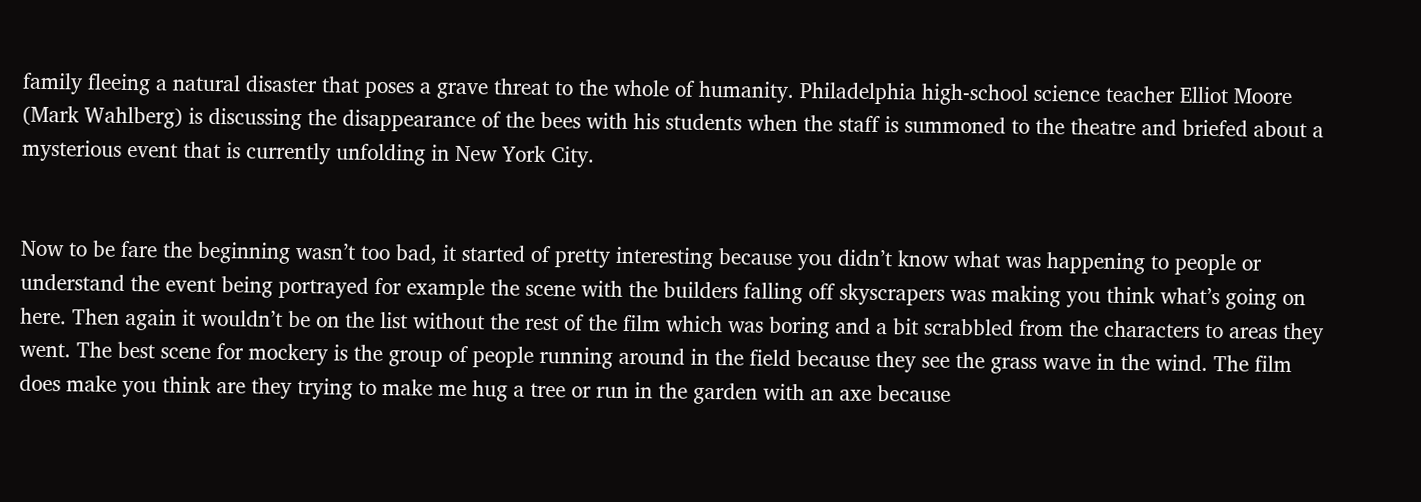family fleeing a natural disaster that poses a grave threat to the whole of humanity. Philadelphia high-school science teacher Elliot Moore (Mark Wahlberg) is discussing the disappearance of the bees with his students when the staff is summoned to the theatre and briefed about a mysterious event that is currently unfolding in New York City.


Now to be fare the beginning wasn’t too bad, it started of pretty interesting because you didn’t know what was happening to people or understand the event being portrayed for example the scene with the builders falling off skyscrapers was making you think what’s going on here. Then again it wouldn’t be on the list without the rest of the film which was boring and a bit scrabbled from the characters to areas they went. The best scene for mockery is the group of people running around in the field because they see the grass wave in the wind. The film does make you think are they trying to make me hug a tree or run in the garden with an axe because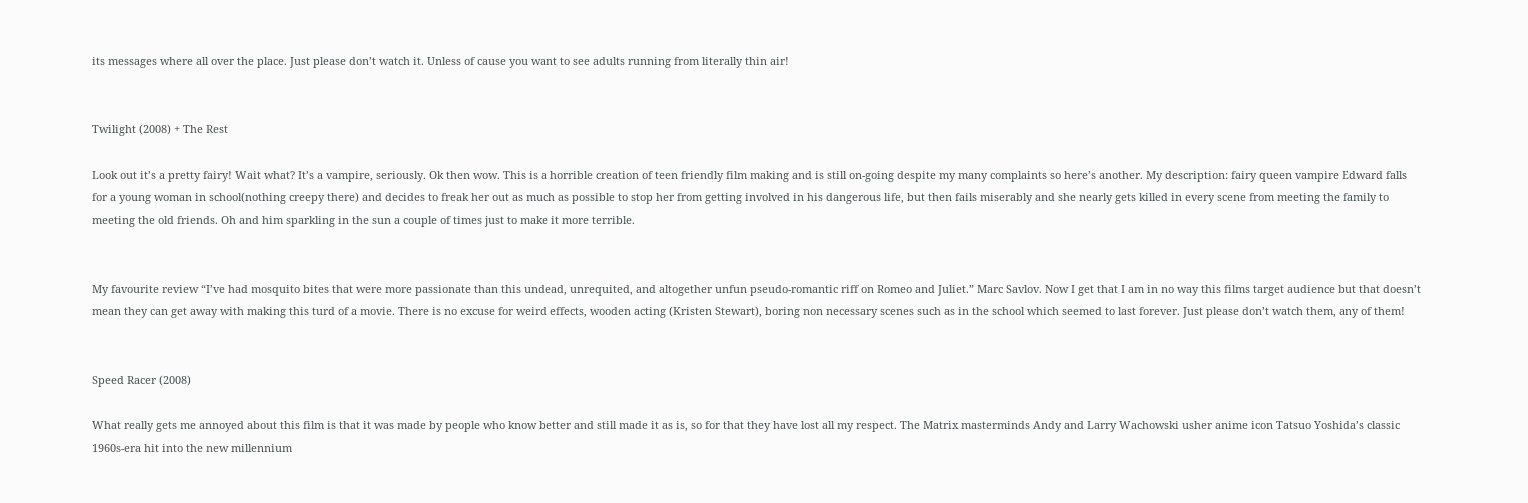its messages where all over the place. Just please don’t watch it. Unless of cause you want to see adults running from literally thin air!


Twilight (2008) + The Rest

Look out it’s a pretty fairy! Wait what? It’s a vampire, seriously. Ok then wow. This is a horrible creation of teen friendly film making and is still on-going despite my many complaints so here’s another. My description: fairy queen vampire Edward falls for a young woman in school(nothing creepy there) and decides to freak her out as much as possible to stop her from getting involved in his dangerous life, but then fails miserably and she nearly gets killed in every scene from meeting the family to meeting the old friends. Oh and him sparkling in the sun a couple of times just to make it more terrible.


My favourite review “I’ve had mosquito bites that were more passionate than this undead, unrequited, and altogether unfun pseudo-romantic riff on Romeo and Juliet.” Marc Savlov. Now I get that I am in no way this films target audience but that doesn’t mean they can get away with making this turd of a movie. There is no excuse for weird effects, wooden acting (Kristen Stewart), boring non necessary scenes such as in the school which seemed to last forever. Just please don’t watch them, any of them!


Speed Racer (2008)

What really gets me annoyed about this film is that it was made by people who know better and still made it as is, so for that they have lost all my respect. The Matrix masterminds Andy and Larry Wachowski usher anime icon Tatsuo Yoshida’s classic 1960s-era hit into the new millennium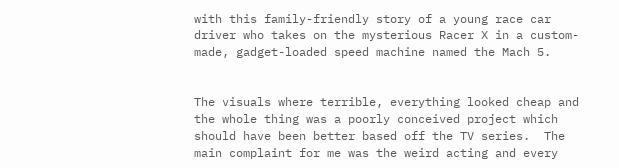with this family-friendly story of a young race car driver who takes on the mysterious Racer X in a custom-made, gadget-loaded speed machine named the Mach 5.


The visuals where terrible, everything looked cheap and the whole thing was a poorly conceived project which should have been better based off the TV series.  The main complaint for me was the weird acting and every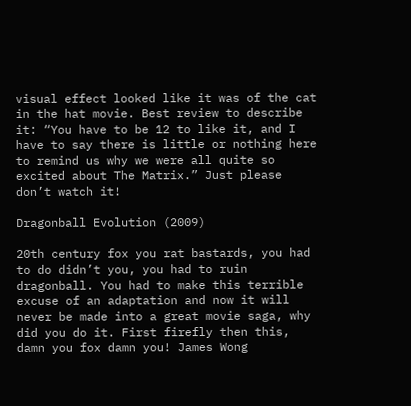visual effect looked like it was of the cat in the hat movie. Best review to describe it: “You have to be 12 to like it, and I have to say there is little or nothing here to remind us why we were all quite so excited about The Matrix.” Just please don’t watch it!

Dragonball Evolution (2009)

20th century fox you rat bastards, you had to do didn’t you, you had to ruin dragonball. You had to make this terrible excuse of an adaptation and now it will never be made into a great movie saga, why did you do it. First firefly then this, damn you fox damn you! James Wong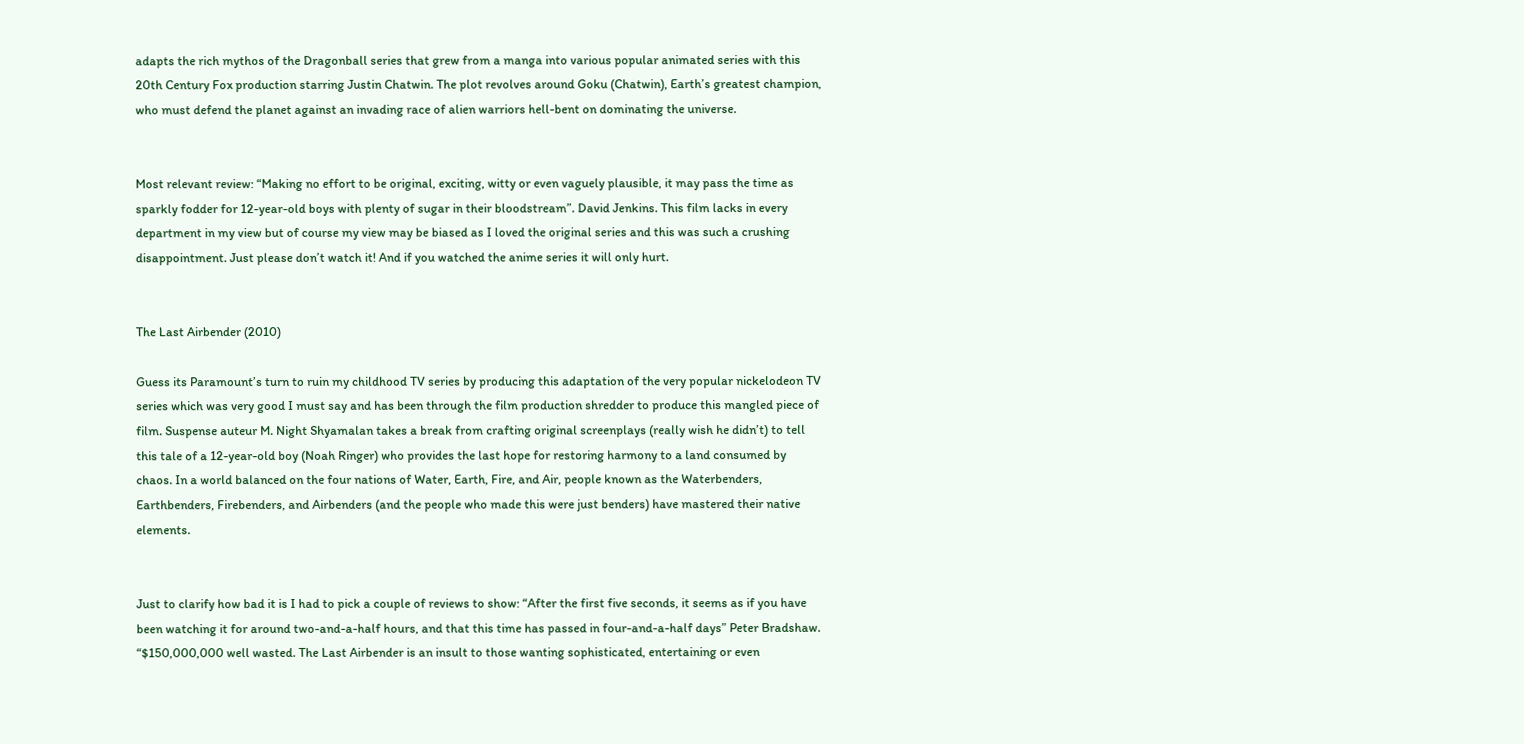adapts the rich mythos of the Dragonball series that grew from a manga into various popular animated series with this 20th Century Fox production starring Justin Chatwin. The plot revolves around Goku (Chatwin), Earth’s greatest champion, who must defend the planet against an invading race of alien warriors hell-bent on dominating the universe.


Most relevant review: “Making no effort to be original, exciting, witty or even vaguely plausible, it may pass the time as sparkly fodder for 12-year-old boys with plenty of sugar in their bloodstream”. David Jenkins. This film lacks in every department in my view but of course my view may be biased as I loved the original series and this was such a crushing disappointment. Just please don’t watch it! And if you watched the anime series it will only hurt.


The Last Airbender (2010)

Guess its Paramount’s turn to ruin my childhood TV series by producing this adaptation of the very popular nickelodeon TV series which was very good I must say and has been through the film production shredder to produce this mangled piece of film. Suspense auteur M. Night Shyamalan takes a break from crafting original screenplays (really wish he didn’t) to tell this tale of a 12-year-old boy (Noah Ringer) who provides the last hope for restoring harmony to a land consumed by chaos. In a world balanced on the four nations of Water, Earth, Fire, and Air, people known as the Waterbenders, Earthbenders, Firebenders, and Airbenders (and the people who made this were just benders) have mastered their native elements.


Just to clarify how bad it is I had to pick a couple of reviews to show: “After the first five seconds, it seems as if you have been watching it for around two-and-a-half hours, and that this time has passed in four-and-a-half days” Peter Bradshaw. “$150,000,000 well wasted. The Last Airbender is an insult to those wanting sophisticated, entertaining or even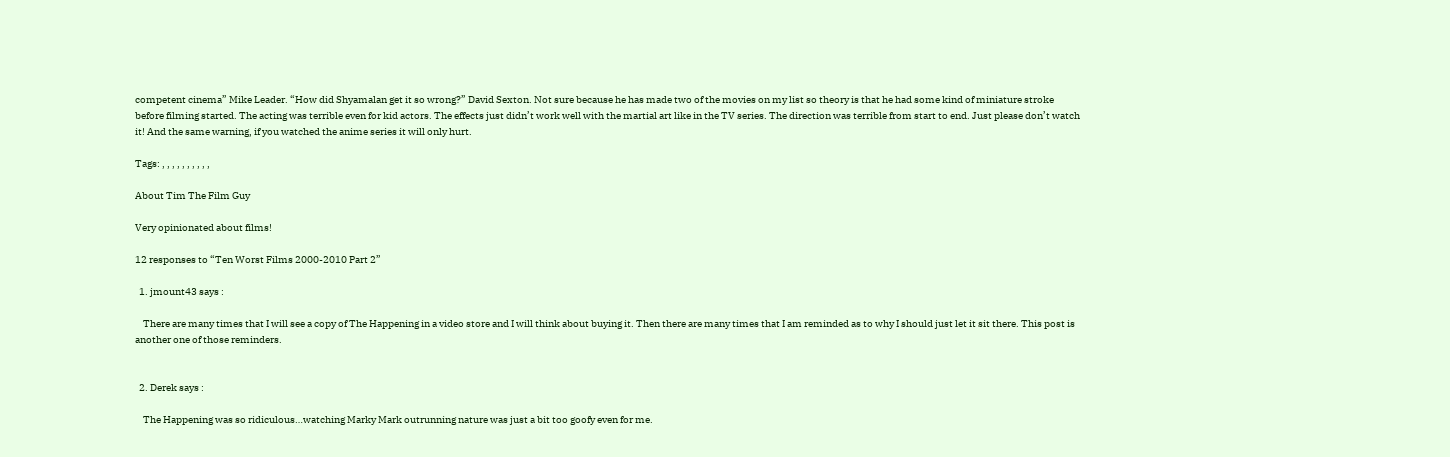competent cinema” Mike Leader. “How did Shyamalan get it so wrong?” David Sexton. Not sure because he has made two of the movies on my list so theory is that he had some kind of miniature stroke before filming started. The acting was terrible even for kid actors. The effects just didn’t work well with the martial art like in the TV series. The direction was terrible from start to end. Just please don’t watch it! And the same warning, if you watched the anime series it will only hurt.

Tags: , , , , , , , , , ,

About Tim The Film Guy

Very opinionated about films!

12 responses to “Ten Worst Films 2000-2010 Part 2”

  1. jmount43 says :

    There are many times that I will see a copy of The Happening in a video store and I will think about buying it. Then there are many times that I am reminded as to why I should just let it sit there. This post is another one of those reminders.


  2. Derek says :

    The Happening was so ridiculous…watching Marky Mark outrunning nature was just a bit too goofy even for me.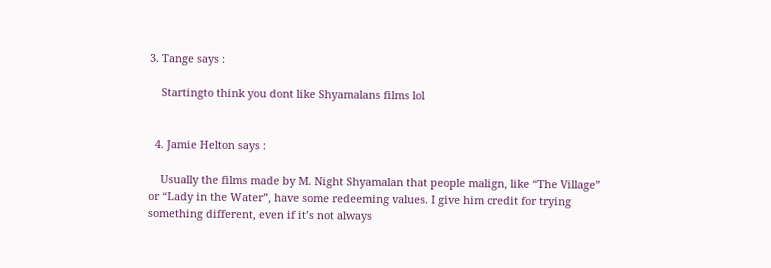3. Tange says :

    Startingto think you dont like Shyamalans films lol


  4. Jamie Helton says :

    Usually the films made by M. Night Shyamalan that people malign, like “The Village” or “Lady in the Water”, have some redeeming values. I give him credit for trying something different, even if it’s not always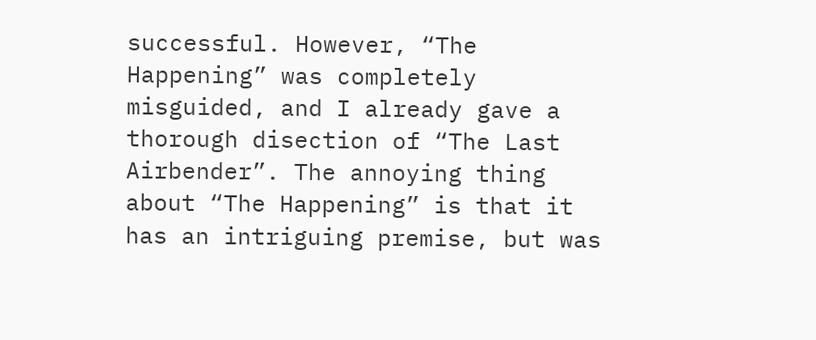successful. However, “The Happening” was completely misguided, and I already gave a thorough disection of “The Last Airbender”. The annoying thing about “The Happening” is that it has an intriguing premise, but was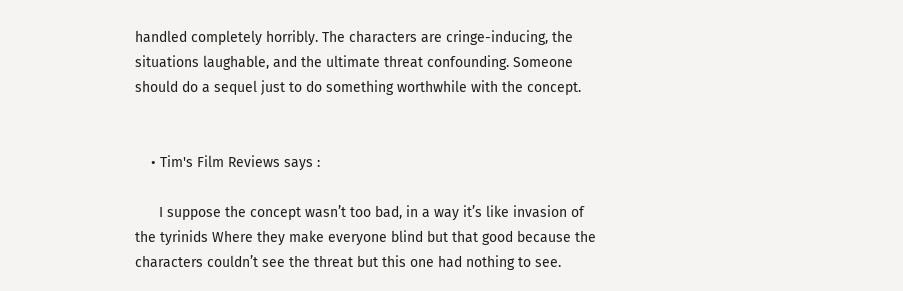handled completely horribly. The characters are cringe-inducing, the situations laughable, and the ultimate threat confounding. Someone should do a sequel just to do something worthwhile with the concept.


    • Tim's Film Reviews says :

      I suppose the concept wasn’t too bad, in a way it’s like invasion of the tyrinids Where they make everyone blind but that good because the characters couldn’t see the threat but this one had nothing to see.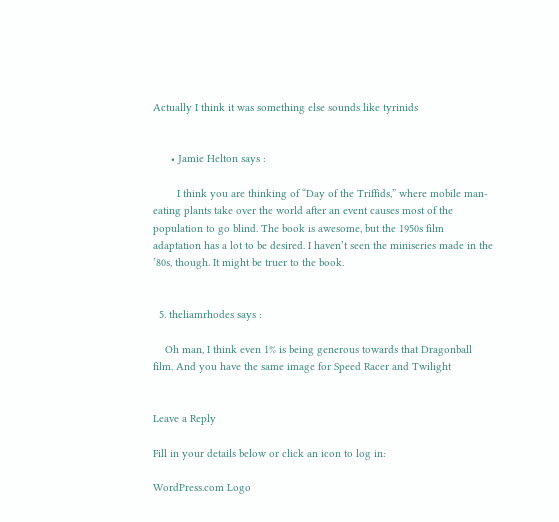Actually I think it was something else sounds like tyrinids


      • Jamie Helton says :

        I think you are thinking of “Day of the Triffids,” where mobile man-eating plants take over the world after an event causes most of the population to go blind. The book is awesome, but the 1950s film adaptation has a lot to be desired. I haven’t seen the miniseries made in the ’80s, though. It might be truer to the book.


  5. theliamrhodes says :

    Oh man, I think even 1% is being generous towards that Dragonball film. And you have the same image for Speed Racer and Twilight


Leave a Reply

Fill in your details below or click an icon to log in:

WordPress.com Logo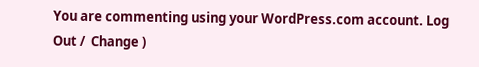You are commenting using your WordPress.com account. Log Out /  Change )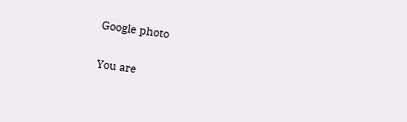Google photo

You are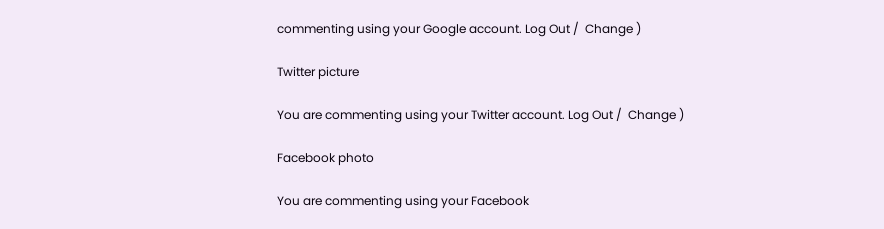commenting using your Google account. Log Out /  Change )

Twitter picture

You are commenting using your Twitter account. Log Out /  Change )

Facebook photo

You are commenting using your Facebook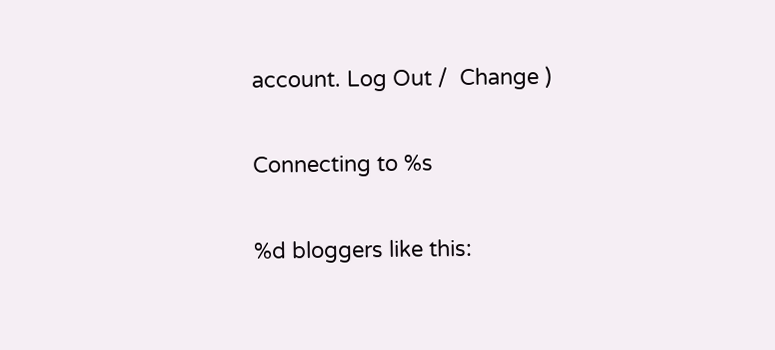account. Log Out /  Change )

Connecting to %s

%d bloggers like this: